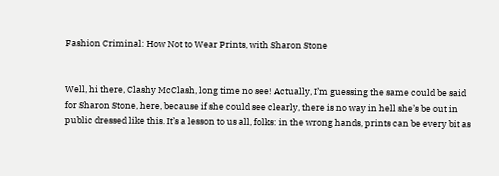Fashion Criminal: How Not to Wear Prints, with Sharon Stone


Well, hi there, Clashy McClash, long time no see! Actually, I’m guessing the same could be said for Sharon Stone, here, because if she could see clearly, there is no way in hell she’s be out in public dressed like this. It’s a lesson to us all, folks: in the wrong hands, prints can be every bit as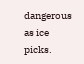dangerous as ice picks.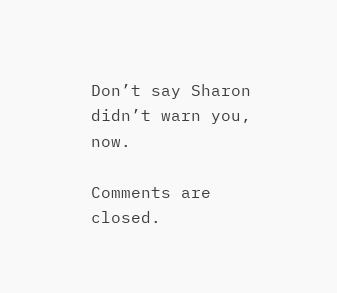Don’t say Sharon didn’t warn you, now.

Comments are closed.